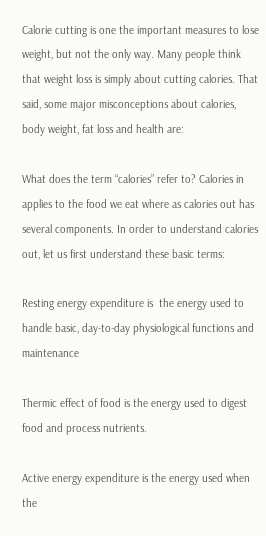Calorie cutting is one the important measures to lose weight, but not the only way. Many people think that weight loss is simply about cutting calories. That said, some major misconceptions about calories, body weight, fat loss and health are:

What does the term “calories” refer to? Calories in applies to the food we eat where as calories out has several components. In order to understand calories out, let us first understand these basic terms:

Resting energy expenditure is  the energy used to handle basic, day-to-day physiological functions and maintenance

Thermic effect of food is the energy used to digest food and process nutrients.

Active energy expenditure is the energy used when the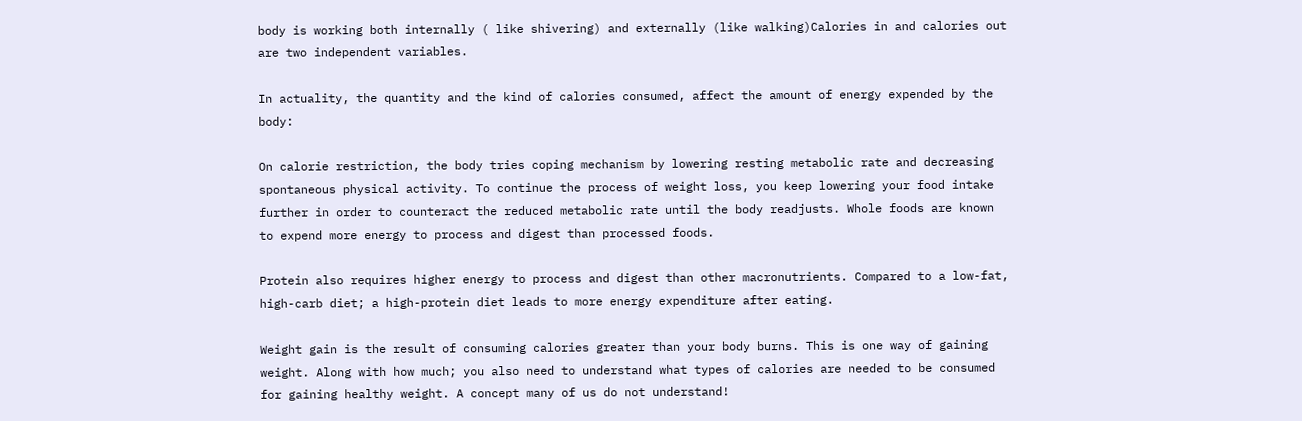body is working both internally ( like shivering) and externally (like walking)Calories in and calories out are two independent variables.

In actuality, the quantity and the kind of calories consumed, affect the amount of energy expended by the body:

On calorie restriction, the body tries coping mechanism by lowering resting metabolic rate and decreasing spontaneous physical activity. To continue the process of weight loss, you keep lowering your food intake further in order to counteract the reduced metabolic rate until the body readjusts. Whole foods are known to expend more energy to process and digest than processed foods.

Protein also requires higher energy to process and digest than other macronutrients. Compared to a low-fat, high-carb diet; a high-protein diet leads to more energy expenditure after eating.

Weight gain is the result of consuming calories greater than your body burns. This is one way of gaining weight. Along with how much; you also need to understand what types of calories are needed to be consumed for gaining healthy weight. A concept many of us do not understand!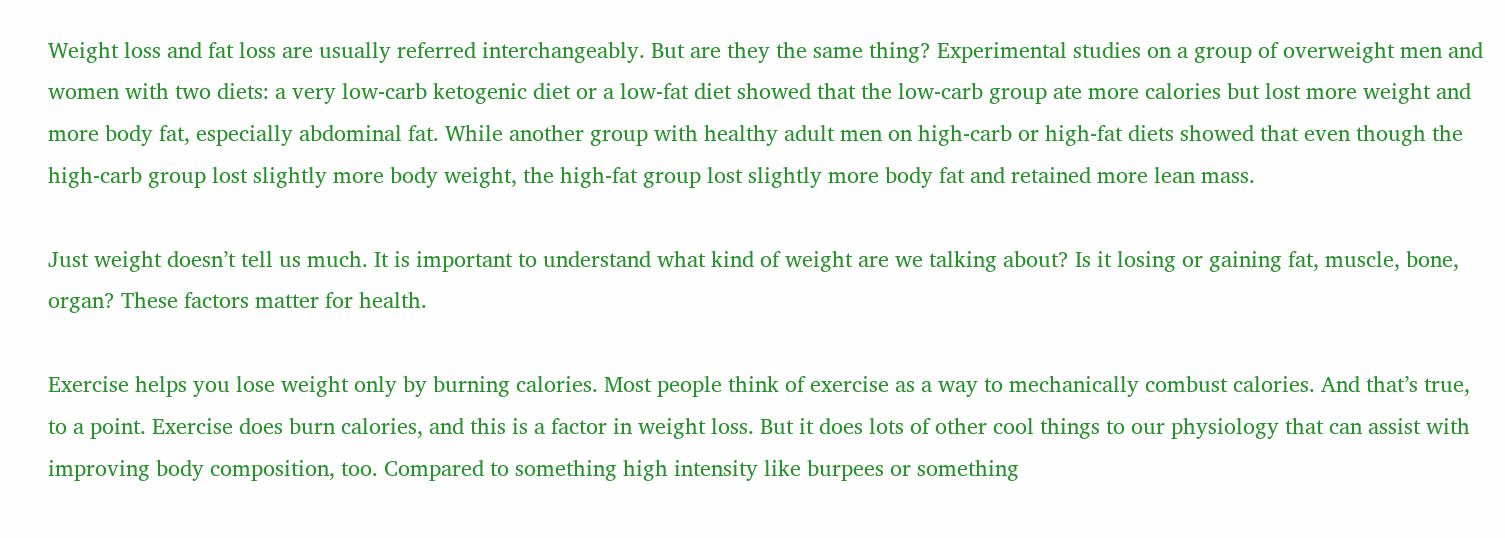Weight loss and fat loss are usually referred interchangeably. But are they the same thing? Experimental studies on a group of overweight men and women with two diets: a very low-carb ketogenic diet or a low-fat diet showed that the low-carb group ate more calories but lost more weight and more body fat, especially abdominal fat. While another group with healthy adult men on high-carb or high-fat diets showed that even though the high-carb group lost slightly more body weight, the high-fat group lost slightly more body fat and retained more lean mass.

Just weight doesn’t tell us much. It is important to understand what kind of weight are we talking about? Is it losing or gaining fat, muscle, bone, organ? These factors matter for health.

Exercise helps you lose weight only by burning calories. Most people think of exercise as a way to mechanically combust calories. And that’s true, to a point. Exercise does burn calories, and this is a factor in weight loss. But it does lots of other cool things to our physiology that can assist with improving body composition, too. Compared to something high intensity like burpees or something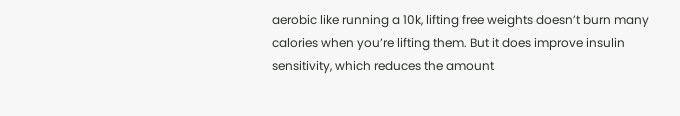aerobic like running a 10k, lifting free weights doesn’t burn many calories when you’re lifting them. But it does improve insulin sensitivity, which reduces the amount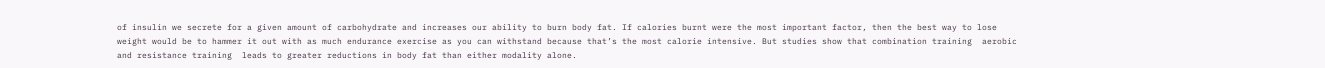of insulin we secrete for a given amount of carbohydrate and increases our ability to burn body fat. If calories burnt were the most important factor, then the best way to lose weight would be to hammer it out with as much endurance exercise as you can withstand because that’s the most calorie intensive. But studies show that combination training  aerobic and resistance training  leads to greater reductions in body fat than either modality alone.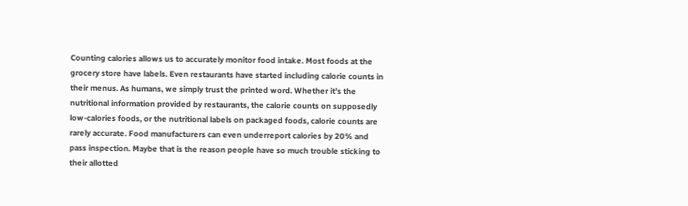Counting calories allows us to accurately monitor food intake. Most foods at the grocery store have labels. Even restaurants have started including calorie counts in their menus. As humans, we simply trust the printed word. Whether it’s the nutritional information provided by restaurants, the calorie counts on supposedly low-calories foods, or the nutritional labels on packaged foods, calorie counts are rarely accurate. Food manufacturers can even underreport calories by 20% and pass inspection. Maybe that is the reason people have so much trouble sticking to their allotted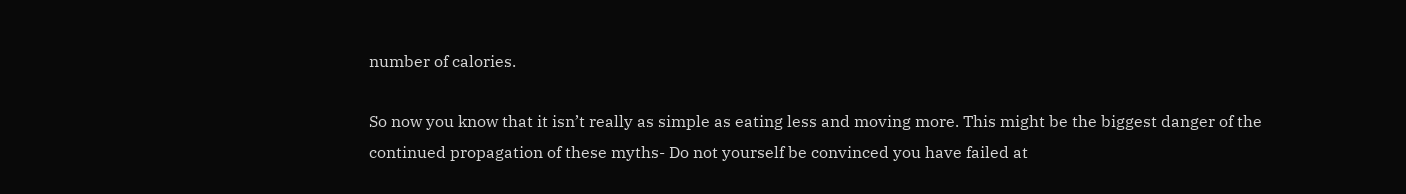number of calories.

So now you know that it isn’t really as simple as eating less and moving more. This might be the biggest danger of the continued propagation of these myths- Do not yourself be convinced you have failed at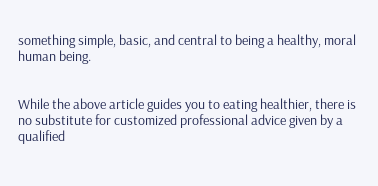something simple, basic, and central to being a healthy, moral human being.


While the above article guides you to eating healthier, there is no substitute for customized professional advice given by a qualified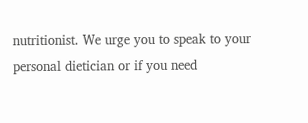nutritionist. We urge you to speak to your personal dietician or if you need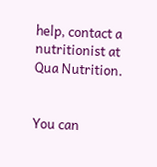help, contact a nutritionist at Qua Nutrition.


You can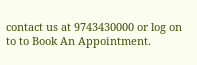contact us at 9743430000 or log on to to Book An Appointment.